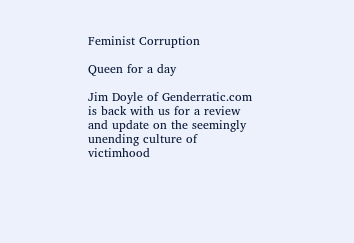Feminist Corruption

Queen for a day

Jim Doyle of Genderratic.com is back with us for a review and update on the seemingly unending culture of victimhood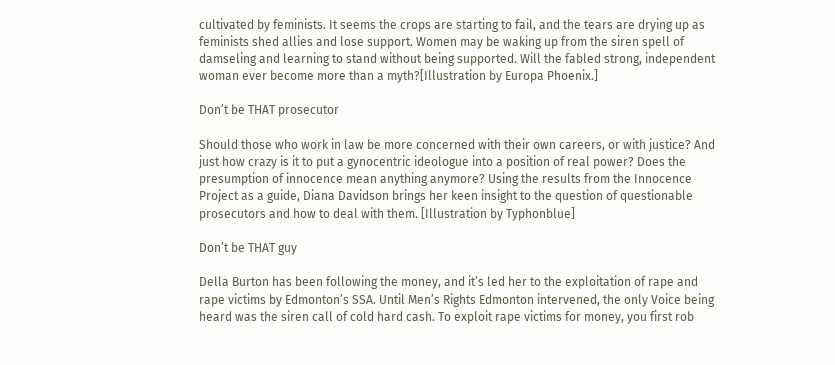cultivated by feminists. It seems the crops are starting to fail, and the tears are drying up as feminists shed allies and lose support. Women may be waking up from the siren spell of damseling and learning to stand without being supported. Will the fabled strong, independent woman ever become more than a myth?[Illustration by Europa Phoenix.]

Don’t be THAT prosecutor

Should those who work in law be more concerned with their own careers, or with justice? And just how crazy is it to put a gynocentric ideologue into a position of real power? Does the presumption of innocence mean anything anymore? Using the results from the Innocence Project as a guide, Diana Davidson brings her keen insight to the question of questionable prosecutors and how to deal with them. [Illustration by Typhonblue]

Don’t be THAT guy

Della Burton has been following the money, and it’s led her to the exploitation of rape and rape victims by Edmonton’s SSA. Until Men’s Rights Edmonton intervened, the only Voice being heard was the siren call of cold hard cash. To exploit rape victims for money, you first rob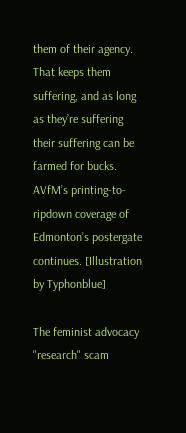them of their agency. That keeps them suffering, and as long as they’re suffering their suffering can be farmed for bucks. AVfM’s printing-to-ripdown coverage of Edmonton’s postergate continues. [Illustration by Typhonblue]

The feminist advocacy "research" scam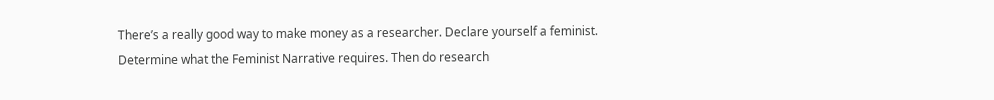There’s a really good way to make money as a researcher. Declare yourself a feminist. Determine what the Feminist Narrative requires. Then do research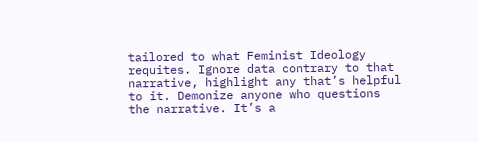tailored to what Feminist Ideology requites. Ignore data contrary to that narrative, highlight any that’s helpful to it. Demonize anyone who questions the narrative. It’s a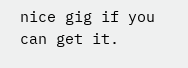nice gig if you can get it.